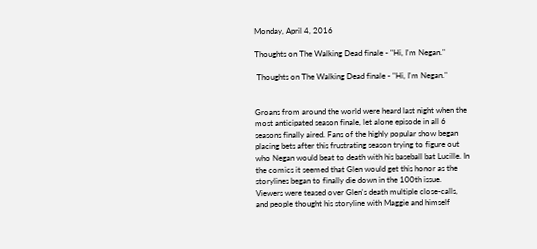Monday, April 4, 2016

Thoughts on The Walking Dead finale - "Hi, I'm Negan."

 Thoughts on The Walking Dead finale - "Hi, I'm Negan."


Groans from around the world were heard last night when the most anticipated season finale, let alone episode in all 6 seasons finally aired. Fans of the highly popular show began placing bets after this frustrating season trying to figure out who Negan would beat to death with his baseball bat Lucille. In the comics it seemed that Glen would get this honor as the storylines began to finally die down in the 100th issue. Viewers were teased over Glen's death multiple close-calls, and people thought his storyline with Maggie and himself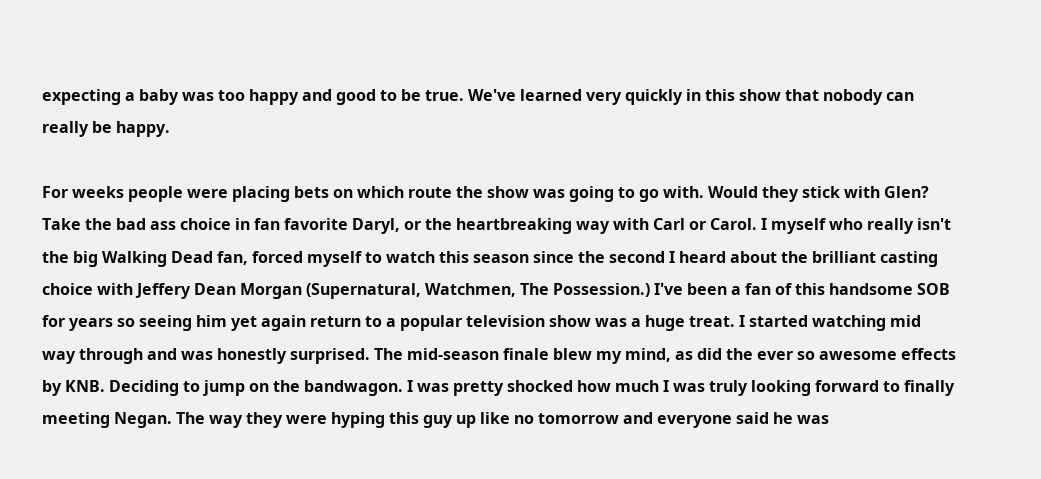expecting a baby was too happy and good to be true. We've learned very quickly in this show that nobody can really be happy.

For weeks people were placing bets on which route the show was going to go with. Would they stick with Glen? Take the bad ass choice in fan favorite Daryl, or the heartbreaking way with Carl or Carol. I myself who really isn't the big Walking Dead fan, forced myself to watch this season since the second I heard about the brilliant casting choice with Jeffery Dean Morgan (Supernatural, Watchmen, The Possession.) I've been a fan of this handsome SOB for years so seeing him yet again return to a popular television show was a huge treat. I started watching mid way through and was honestly surprised. The mid-season finale blew my mind, as did the ever so awesome effects by KNB. Deciding to jump on the bandwagon. I was pretty shocked how much I was truly looking forward to finally meeting Negan. The way they were hyping this guy up like no tomorrow and everyone said he was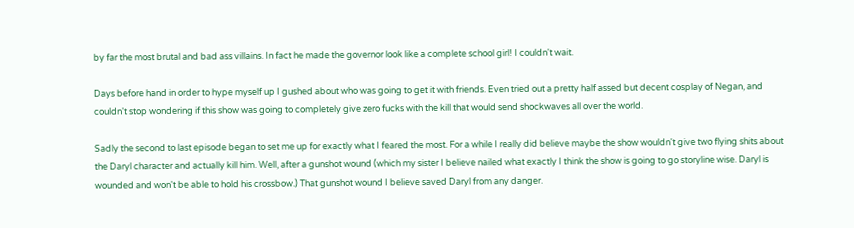by far the most brutal and bad ass villains. In fact he made the governor look like a complete school girl! I couldn't wait.

Days before hand in order to hype myself up I gushed about who was going to get it with friends. Even tried out a pretty half assed but decent cosplay of Negan, and couldn't stop wondering if this show was going to completely give zero fucks with the kill that would send shockwaves all over the world.

Sadly the second to last episode began to set me up for exactly what I feared the most. For a while I really did believe maybe the show wouldn't give two flying shits about the Daryl character and actually kill him. Well, after a gunshot wound (which my sister I believe nailed what exactly I think the show is going to go storyline wise. Daryl is wounded and won't be able to hold his crossbow.) That gunshot wound I believe saved Daryl from any danger.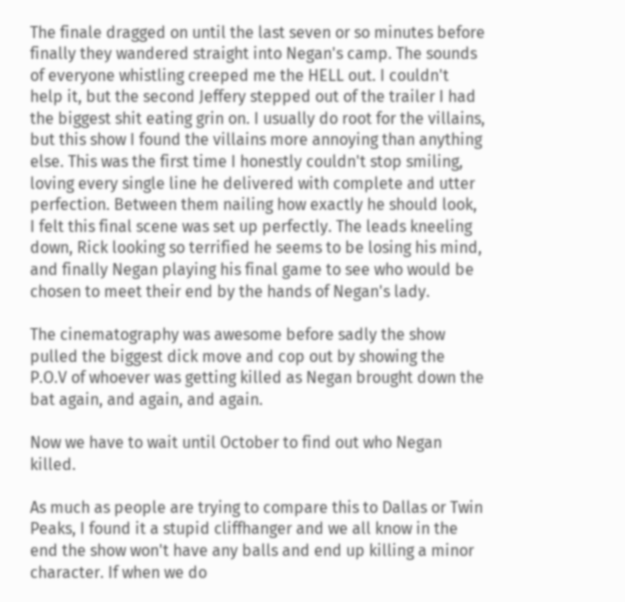The finale dragged on until the last seven or so minutes before finally they wandered straight into Negan's camp. The sounds of everyone whistling creeped me the HELL out. I couldn't help it, but the second Jeffery stepped out of the trailer I had the biggest shit eating grin on. I usually do root for the villains, but this show I found the villains more annoying than anything else. This was the first time I honestly couldn't stop smiling, loving every single line he delivered with complete and utter perfection. Between them nailing how exactly he should look, I felt this final scene was set up perfectly. The leads kneeling down, Rick looking so terrified he seems to be losing his mind, and finally Negan playing his final game to see who would be chosen to meet their end by the hands of Negan's lady.

The cinematography was awesome before sadly the show pulled the biggest dick move and cop out by showing the P.O.V of whoever was getting killed as Negan brought down the bat again, and again, and again.

Now we have to wait until October to find out who Negan killed.

As much as people are trying to compare this to Dallas or Twin Peaks, I found it a stupid cliffhanger and we all know in the end the show won't have any balls and end up killing a minor character. If when we do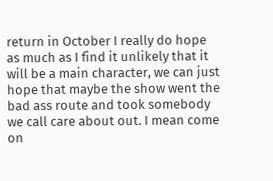return in October I really do hope as much as I find it unlikely that it will be a main character, we can just hope that maybe the show went the bad ass route and took somebody we call care about out. I mean come on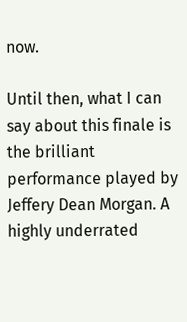now.

Until then, what I can say about this finale is the brilliant performance played by Jeffery Dean Morgan. A highly underrated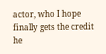actor, who I hope finally gets the credit he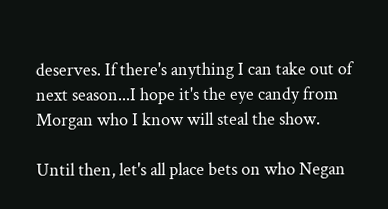deserves. If there's anything I can take out of next season...I hope it's the eye candy from Morgan who I know will steal the show.

Until then, let's all place bets on who Negan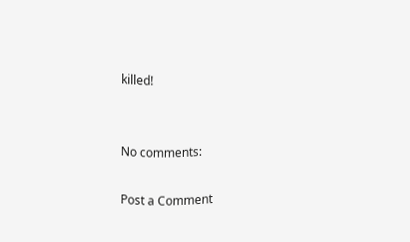killed!


No comments:

Post a Comment